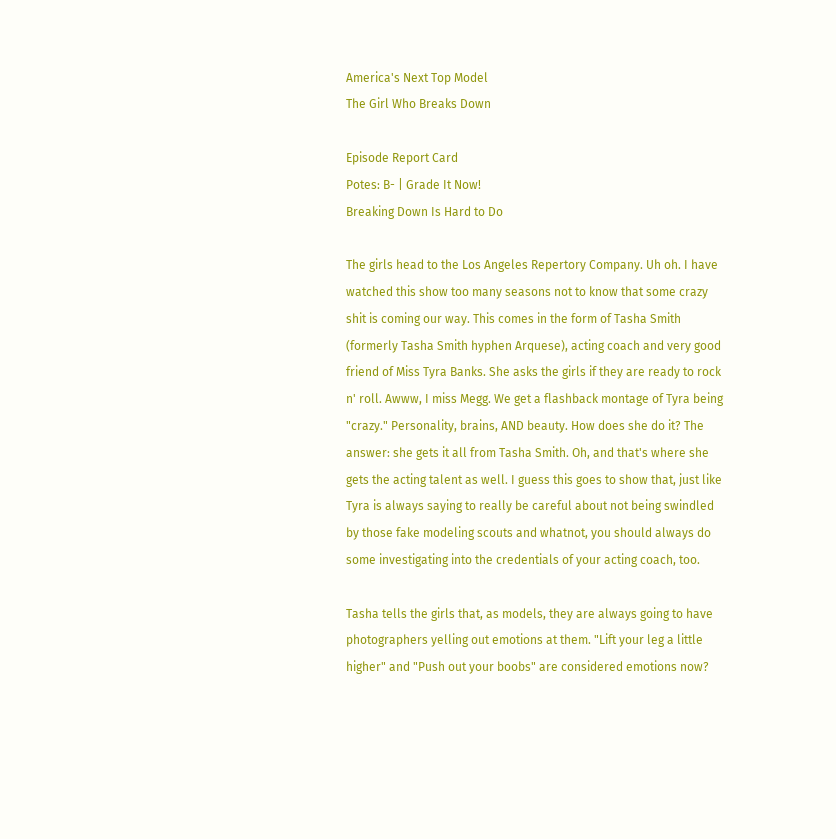America's Next Top Model
The Girl Who Breaks Down

Episode Report Card
Potes: B- | Grade It Now!
Breaking Down Is Hard to Do

The girls head to the Los Angeles Repertory Company. Uh oh. I have watched this show too many seasons not to know that some crazy shit is coming our way. This comes in the form of Tasha Smith (formerly Tasha Smith hyphen Arquese), acting coach and very good friend of Miss Tyra Banks. She asks the girls if they are ready to rock n' roll. Awww, I miss Megg. We get a flashback montage of Tyra being "crazy." Personality, brains, AND beauty. How does she do it? The answer: she gets it all from Tasha Smith. Oh, and that's where she gets the acting talent as well. I guess this goes to show that, just like Tyra is always saying to really be careful about not being swindled by those fake modeling scouts and whatnot, you should always do some investigating into the credentials of your acting coach, too.

Tasha tells the girls that, as models, they are always going to have photographers yelling out emotions at them. "Lift your leg a little higher" and "Push out your boobs" are considered emotions now?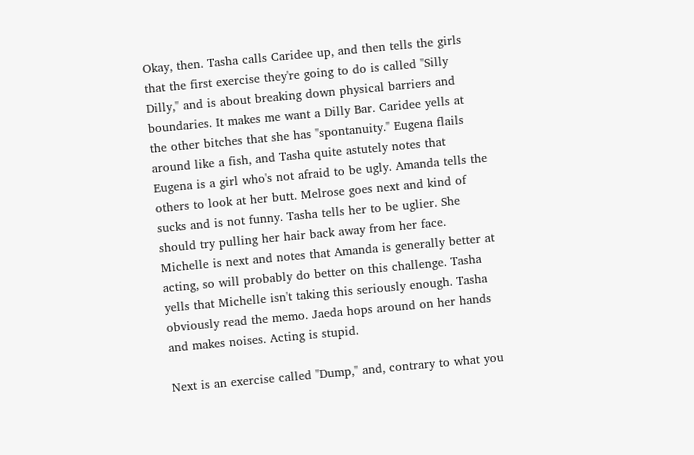Okay, then. Tasha calls Caridee up, and then tells the girls that the first exercise they're going to do is called "Silly Dilly," and is about breaking down physical barriers and boundaries. It makes me want a Dilly Bar. Caridee yells at the other bitches that she has "spontanuity." Eugena flails around like a fish, and Tasha quite astutely notes that Eugena is a girl who's not afraid to be ugly. Amanda tells the others to look at her butt. Melrose goes next and kind of sucks and is not funny. Tasha tells her to be uglier. She should try pulling her hair back away from her face. Michelle is next and notes that Amanda is generally better at acting, so will probably do better on this challenge. Tasha yells that Michelle isn't taking this seriously enough. Tasha obviously read the memo. Jaeda hops around on her hands and makes noises. Acting is stupid.

Next is an exercise called "Dump," and, contrary to what you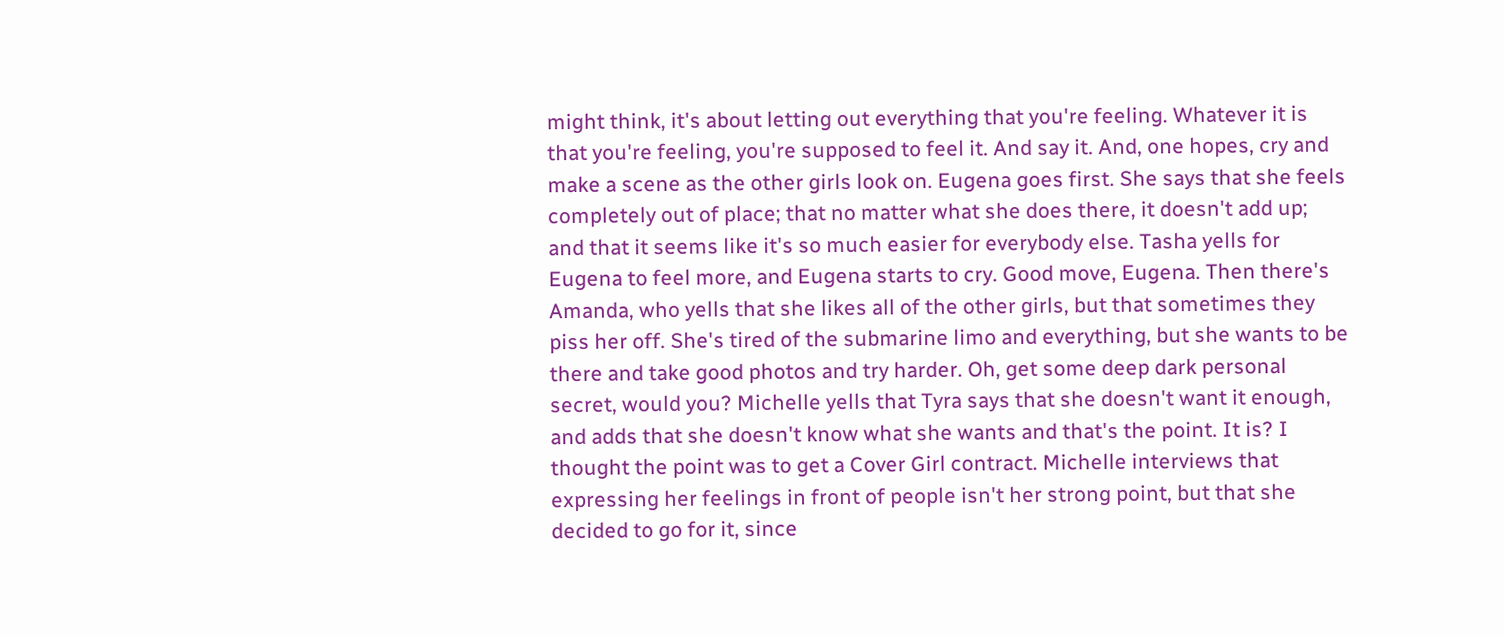might think, it's about letting out everything that you're feeling. Whatever it is that you're feeling, you're supposed to feel it. And say it. And, one hopes, cry and make a scene as the other girls look on. Eugena goes first. She says that she feels completely out of place; that no matter what she does there, it doesn't add up; and that it seems like it's so much easier for everybody else. Tasha yells for Eugena to feel more, and Eugena starts to cry. Good move, Eugena. Then there's Amanda, who yells that she likes all of the other girls, but that sometimes they piss her off. She's tired of the submarine limo and everything, but she wants to be there and take good photos and try harder. Oh, get some deep dark personal secret, would you? Michelle yells that Tyra says that she doesn't want it enough, and adds that she doesn't know what she wants and that's the point. It is? I thought the point was to get a Cover Girl contract. Michelle interviews that expressing her feelings in front of people isn't her strong point, but that she decided to go for it, since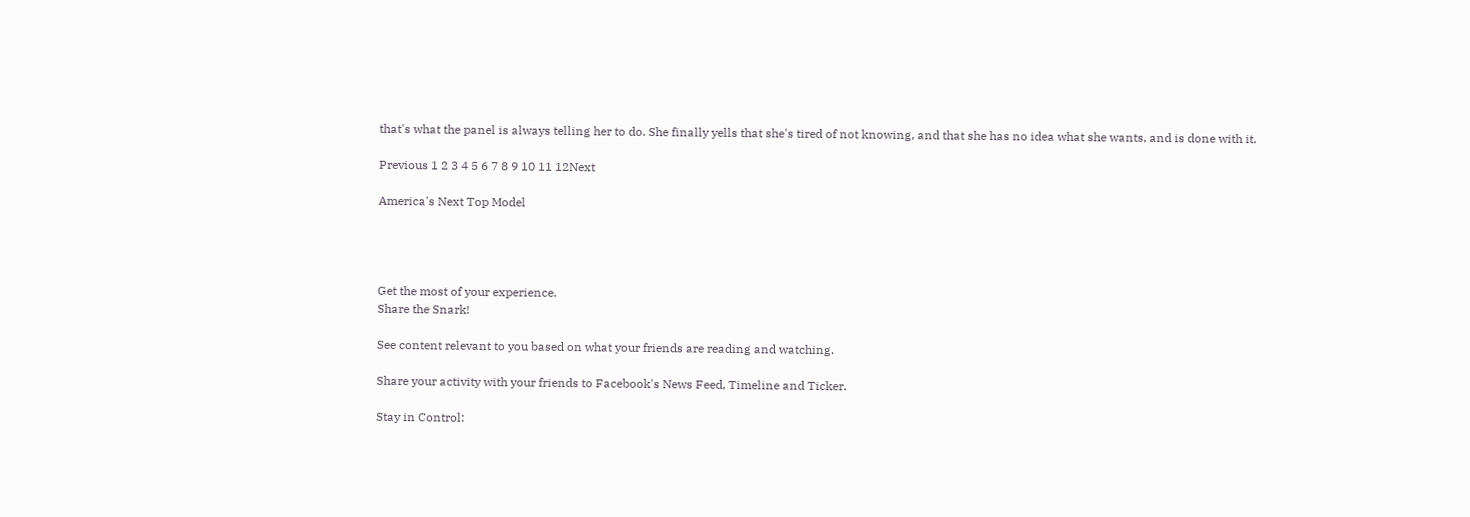that's what the panel is always telling her to do. She finally yells that she's tired of not knowing, and that she has no idea what she wants, and is done with it.

Previous 1 2 3 4 5 6 7 8 9 10 11 12Next

America's Next Top Model




Get the most of your experience.
Share the Snark!

See content relevant to you based on what your friends are reading and watching.

Share your activity with your friends to Facebook's News Feed, Timeline and Ticker.

Stay in Control: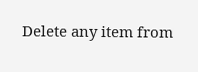Delete any item from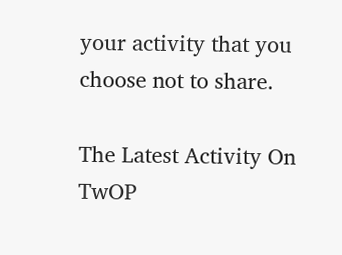your activity that you choose not to share.

The Latest Activity On TwOP